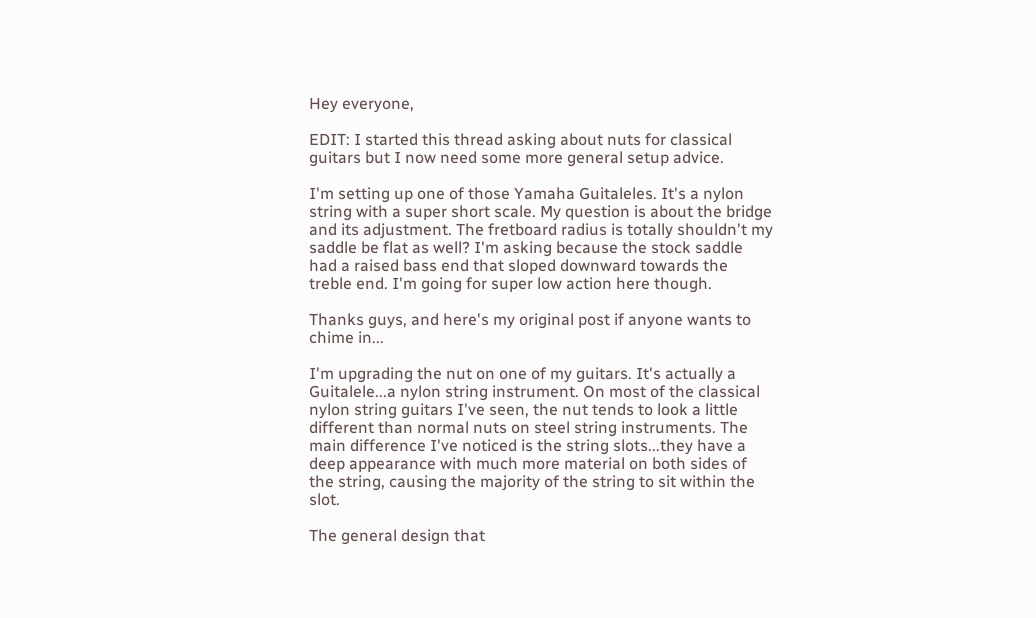Hey everyone,

EDIT: I started this thread asking about nuts for classical guitars but I now need some more general setup advice.

I'm setting up one of those Yamaha Guitaleles. It's a nylon string with a super short scale. My question is about the bridge and its adjustment. The fretboard radius is totally shouldn't my saddle be flat as well? I'm asking because the stock saddle had a raised bass end that sloped downward towards the treble end. I'm going for super low action here though.

Thanks guys, and here's my original post if anyone wants to chime in...

I'm upgrading the nut on one of my guitars. It's actually a Guitalele...a nylon string instrument. On most of the classical nylon string guitars I've seen, the nut tends to look a little different than normal nuts on steel string instruments. The main difference I've noticed is the string slots...they have a deep appearance with much more material on both sides of the string, causing the majority of the string to sit within the slot.

The general design that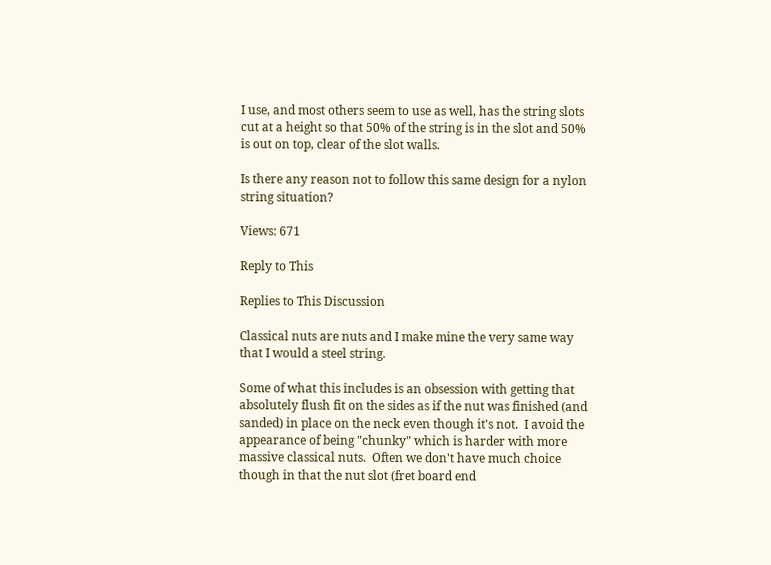I use, and most others seem to use as well, has the string slots cut at a height so that 50% of the string is in the slot and 50% is out on top, clear of the slot walls.

Is there any reason not to follow this same design for a nylon string situation?

Views: 671

Reply to This

Replies to This Discussion

Classical nuts are nuts and I make mine the very same way that I would a steel string.

Some of what this includes is an obsession with getting that absolutely flush fit on the sides as if the nut was finished (and sanded) in place on the neck even though it's not.  I avoid the appearance of being "chunky" which is harder with more massive classical nuts.  Often we don't have much choice though in that the nut slot (fret board end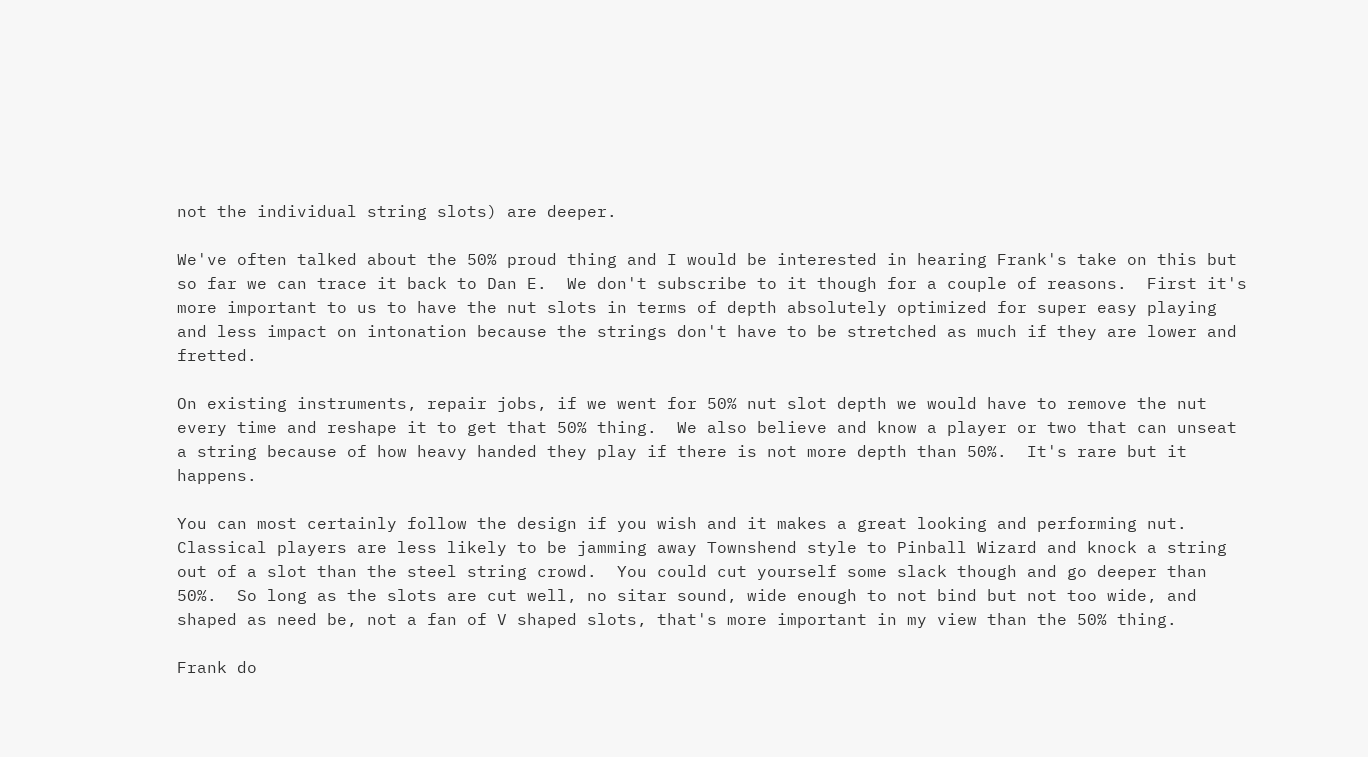not the individual string slots) are deeper.

We've often talked about the 50% proud thing and I would be interested in hearing Frank's take on this but so far we can trace it back to Dan E.  We don't subscribe to it though for a couple of reasons.  First it's more important to us to have the nut slots in terms of depth absolutely optimized for super easy playing and less impact on intonation because the strings don't have to be stretched as much if they are lower and fretted.

On existing instruments, repair jobs, if we went for 50% nut slot depth we would have to remove the nut every time and reshape it to get that 50% thing.  We also believe and know a player or two that can unseat a string because of how heavy handed they play if there is not more depth than 50%.  It's rare but it happens.

You can most certainly follow the design if you wish and it makes a great looking and performing nut.  Classical players are less likely to be jamming away Townshend style to Pinball Wizard and knock a string out of a slot than the steel string crowd.  You could cut yourself some slack though and go deeper than 50%.  So long as the slots are cut well, no sitar sound, wide enough to not bind but not too wide, and shaped as need be, not a fan of V shaped slots, that's more important in my view than the 50% thing.

Frank do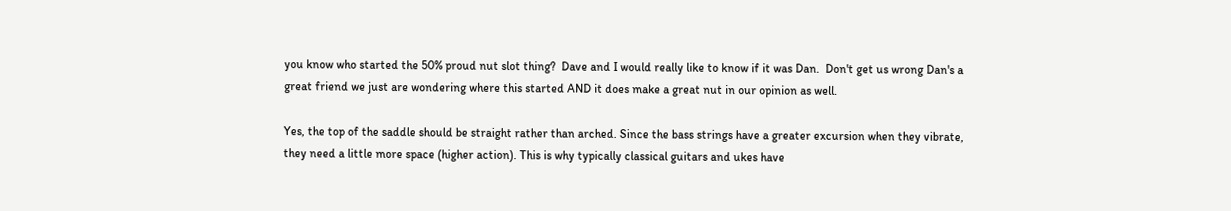you know who started the 50% proud nut slot thing?  Dave and I would really like to know if it was Dan.  Don't get us wrong Dan's a great friend we just are wondering where this started AND it does make a great nut in our opinion as well.

Yes, the top of the saddle should be straight rather than arched. Since the bass strings have a greater excursion when they vibrate, they need a little more space (higher action). This is why typically classical guitars and ukes have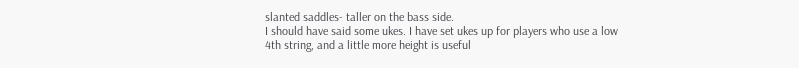slanted saddles- taller on the bass side.
I should have said some ukes. I have set ukes up for players who use a low 4th string, and a little more height is useful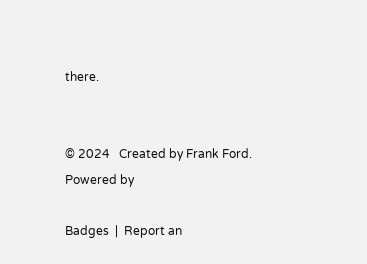there.


© 2024   Created by Frank Ford.   Powered by

Badges  |  Report an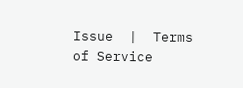Issue  |  Terms of Service